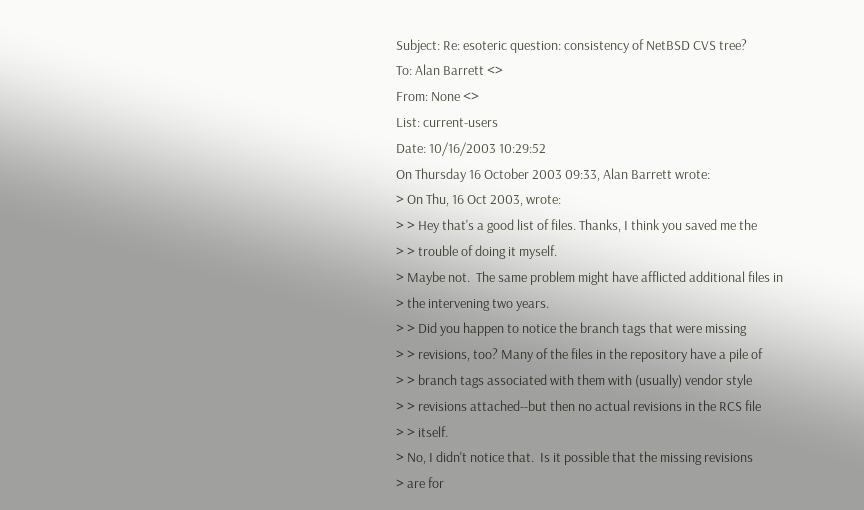Subject: Re: esoteric question: consistency of NetBSD CVS tree?
To: Alan Barrett <>
From: None <>
List: current-users
Date: 10/16/2003 10:29:52
On Thursday 16 October 2003 09:33, Alan Barrett wrote:
> On Thu, 16 Oct 2003, wrote:
> > Hey that's a good list of files. Thanks, I think you saved me the
> > trouble of doing it myself.
> Maybe not.  The same problem might have afflicted additional files in
> the intervening two years.
> > Did you happen to notice the branch tags that were missing
> > revisions, too? Many of the files in the repository have a pile of
> > branch tags associated with them with (usually) vendor style
> > revisions attached--but then no actual revisions in the RCS file
> > itself.
> No, I didn't notice that.  Is it possible that the missing revisions
> are for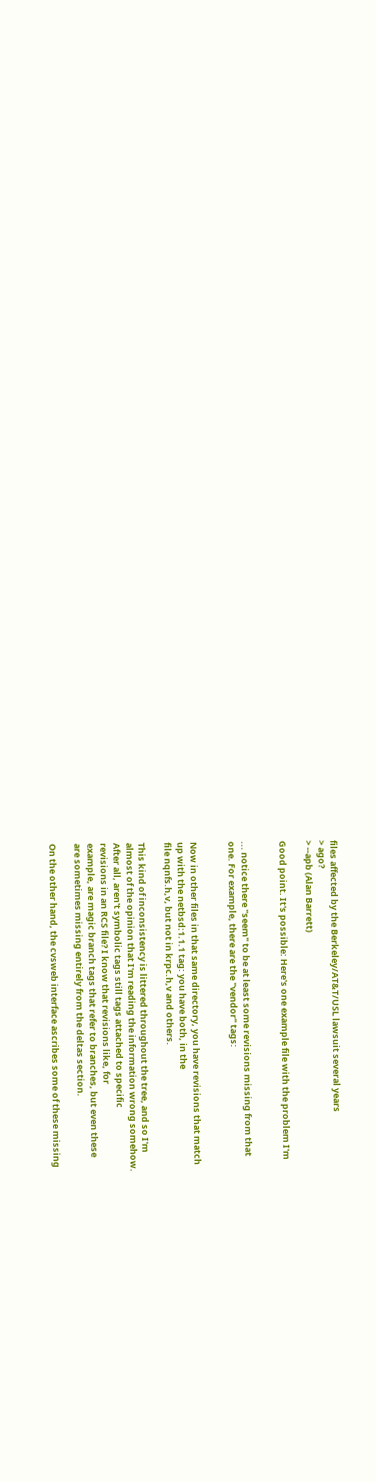files affected by the Berkeley/AT&T/USL lawsuit several years
> ago?
> --apb (Alan Barrett)

Good point. It's possible: Here's one example file with the problem I'm


... notice there "seem" to be at least some revisions missing from that
one. For example, there are the "vendor" tags:


Now in other files in that same directory, you have revisions that match
up with the netbsd:1.1.1 tag: you have both, in the
file nqnfs.h,v, but not in krpc.h,v and others.

This kind of inconsistency is littered throughout the tree, and so I'm
almost of the opinion that I'm reading the information wrong somehow.
After all, aren't symbolic tags still tags attached to specific
revisions in an RCS file? I know that revisions like, for
example, are magic branch tags that refer to branches, but even these
are sometimes missing entirely from the deltas section.

On the other hand, the cvsweb interface ascribes some of these missing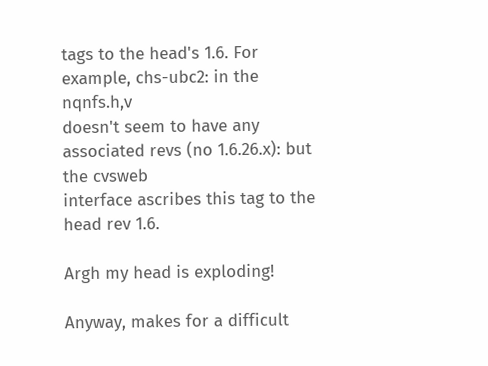tags to the head's 1.6. For example, chs-ubc2: in the nqnfs.h,v
doesn't seem to have any associated revs (no 1.6.26.x): but the cvsweb
interface ascribes this tag to the head rev 1.6.

Argh my head is exploding!

Anyway, makes for a difficult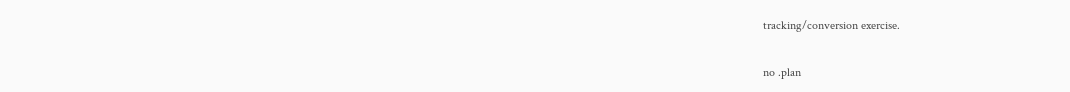tracking/conversion exercise.

no .plan